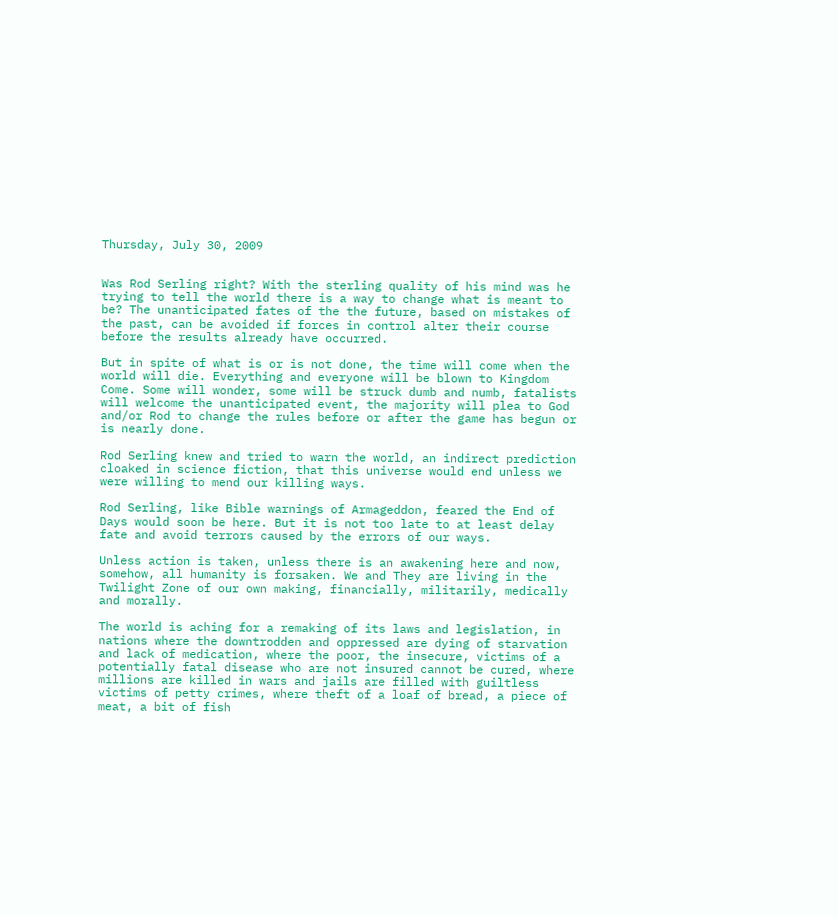Thursday, July 30, 2009


Was Rod Serling right? With the sterling quality of his mind was he trying to tell the world there is a way to change what is meant to be? The unanticipated fates of the the future, based on mistakes of the past, can be avoided if forces in control alter their course before the results already have occurred.

But in spite of what is or is not done, the time will come when the world will die. Everything and everyone will be blown to Kingdom Come. Some will wonder, some will be struck dumb and numb, fatalists will welcome the unanticipated event, the majority will plea to God and/or Rod to change the rules before or after the game has begun or is nearly done.

Rod Serling knew and tried to warn the world, an indirect prediction cloaked in science fiction, that this universe would end unless we were willing to mend our killing ways.

Rod Serling, like Bible warnings of Armageddon, feared the End of Days would soon be here. But it is not too late to at least delay fate and avoid terrors caused by the errors of our ways.

Unless action is taken, unless there is an awakening here and now, somehow, all humanity is forsaken. We and They are living in the Twilight Zone of our own making, financially, militarily, medically and morally.

The world is aching for a remaking of its laws and legislation, in nations where the downtrodden and oppressed are dying of starvation and lack of medication, where the poor, the insecure, victims of a potentially fatal disease who are not insured cannot be cured, where millions are killed in wars and jails are filled with guiltless victims of petty crimes, where theft of a loaf of bread, a piece of meat, a bit of fish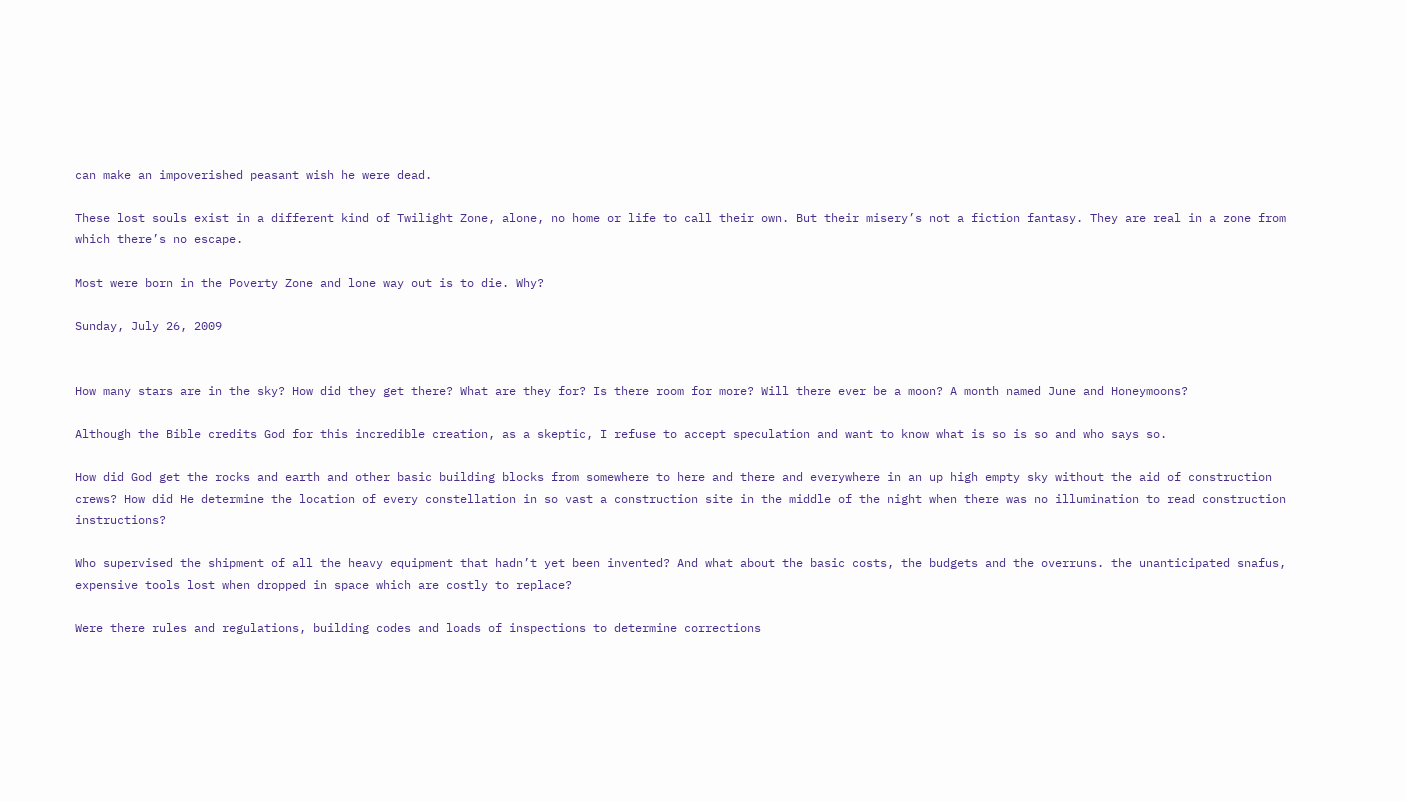can make an impoverished peasant wish he were dead.

These lost souls exist in a different kind of Twilight Zone, alone, no home or life to call their own. But their misery’s not a fiction fantasy. They are real in a zone from which there’s no escape.

Most were born in the Poverty Zone and lone way out is to die. Why?

Sunday, July 26, 2009


How many stars are in the sky? How did they get there? What are they for? Is there room for more? Will there ever be a moon? A month named June and Honeymoons?

Although the Bible credits God for this incredible creation, as a skeptic, I refuse to accept speculation and want to know what is so is so and who says so.

How did God get the rocks and earth and other basic building blocks from somewhere to here and there and everywhere in an up high empty sky without the aid of construction crews? How did He determine the location of every constellation in so vast a construction site in the middle of the night when there was no illumination to read construction instructions?

Who supervised the shipment of all the heavy equipment that hadn’t yet been invented? And what about the basic costs, the budgets and the overruns. the unanticipated snafus, expensive tools lost when dropped in space which are costly to replace?

Were there rules and regulations, building codes and loads of inspections to determine corrections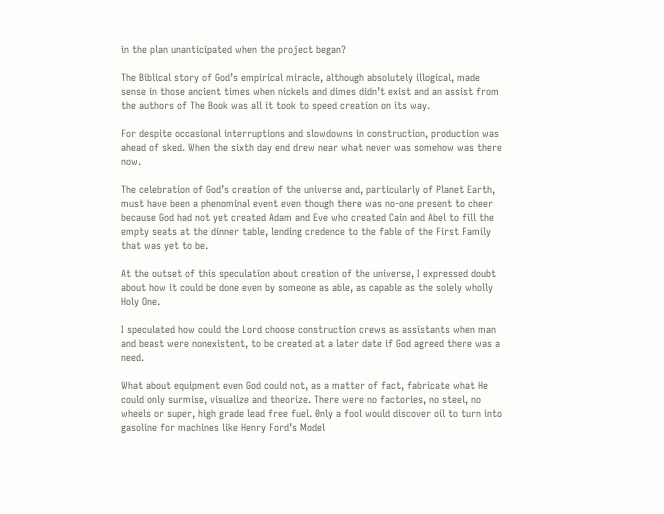in the plan unanticipated when the project began?

The Biblical story of God’s empirical miracle, although absolutely illogical, made sense in those ancient times when nickels and dimes didn’t exist and an assist from the authors of The Book was all it took to speed creation on its way.

For despite occasional interruptions and slowdowns in construction, production was ahead of sked. When the sixth day end drew near what never was somehow was there now.

The celebration of God’s creation of the universe and, particularly of Planet Earth, must have been a phenominal event even though there was no-one present to cheer because God had not yet created Adam and Eve who created Cain and Abel to fill the empty seats at the dinner table, lending credence to the fable of the First Family that was yet to be.

At the outset of this speculation about creation of the universe, I expressed doubt about how it could be done even by someone as able, as capable as the solely wholly Holy One.

I speculated how could the Lord choose construction crews as assistants when man and beast were nonexistent, to be created at a later date if God agreed there was a need.

What about equipment even God could not, as a matter of fact, fabricate what He could only surmise, visualize and theorize. There were no factories, no steel, no wheels or super, high grade lead free fuel. 0nly a fool would discover oil to turn into gasoline for machines like Henry Ford’s Model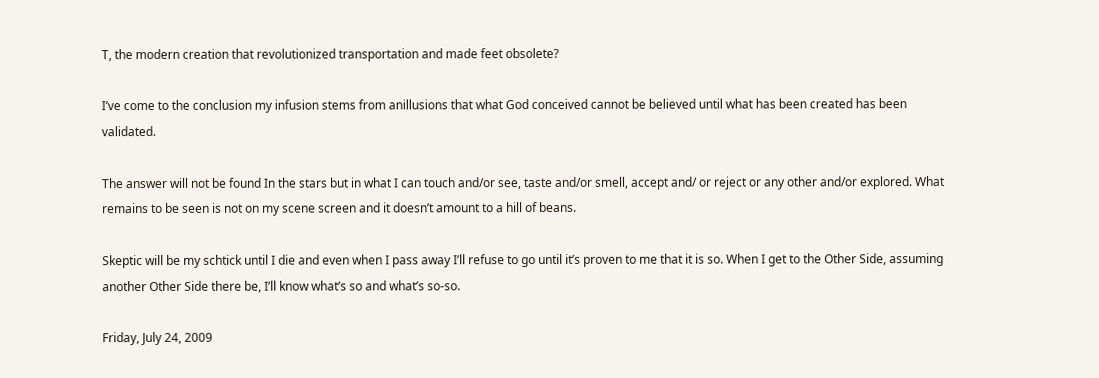T, the modern creation that revolutionized transportation and made feet obsolete?

I’ve come to the conclusion my infusion stems from anillusions that what God conceived cannot be believed until what has been created has been validated.

The answer will not be found In the stars but in what I can touch and/or see, taste and/or smell, accept and/ or reject or any other and/or explored. What remains to be seen is not on my scene screen and it doesn’t amount to a hill of beans.

Skeptic will be my schtick until I die and even when I pass away I’ll refuse to go until it’s proven to me that it is so. When I get to the Other Side, assuming another Other Side there be, I’ll know what’s so and what’s so-so.

Friday, July 24, 2009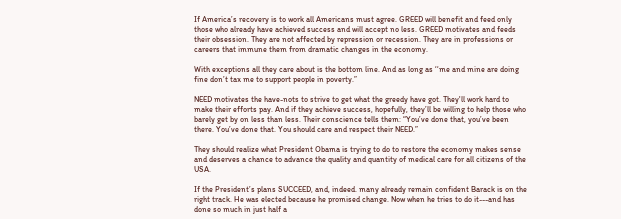If America’s recovery is to work all Americans must agree. GREED will benefit and feed only those who already have achieved success and will accept no less. GREED motivates and feeds their obsession. They are not affected by repression or recession. They are in professions or careers that immune them from dramatic changes in the economy.

With exceptions all they care about is the bottom line. And as long as ‘‘me and mine are doing fine don’t tax me to support people in poverty.”

NEED motivates the have-nots to strive to get what the greedy have got. They'll work hard to make their efforts pay. And if they achieve success, hopefully, they’ll be willing to help those who barely get by on less than less. Their conscience tells them: “You’ve done that, you’ve been there. You’ve done that. You should care and respect their NEED.”

They should realize what President Obama is trying to do to restore the economy makes sense and deserves a chance to advance the quality and quantity of medical care for all citizens of the USA.

If the President’s plans SUCCEED, and, indeed. many already remain confident Barack is on the right track. He was elected because he promised change. Now when he tries to do it---and has done so much in just half a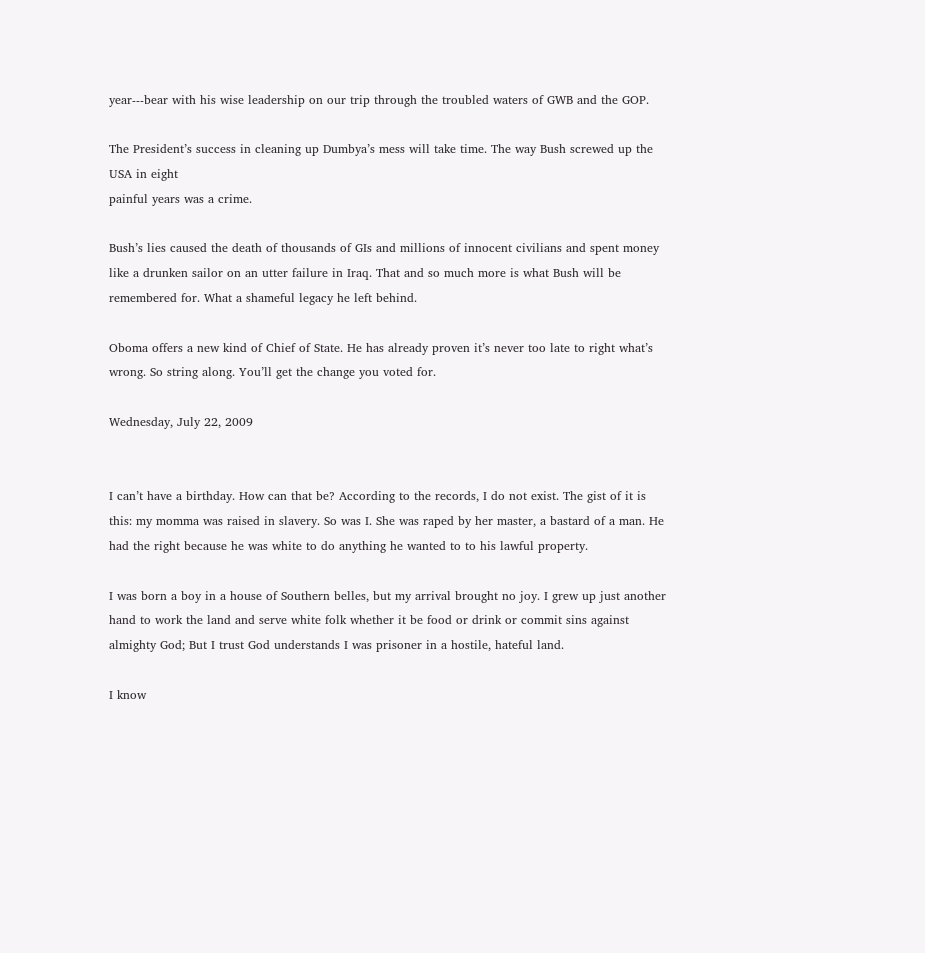year---bear with his wise leadership on our trip through the troubled waters of GWB and the GOP.

The President’s success in cleaning up Dumbya’s mess will take time. The way Bush screwed up the USA in eight
painful years was a crime.

Bush’s lies caused the death of thousands of GIs and millions of innocent civilians and spent money like a drunken sailor on an utter failure in Iraq. That and so much more is what Bush will be remembered for. What a shameful legacy he left behind.

Oboma offers a new kind of Chief of State. He has already proven it’s never too late to right what’s wrong. So string along. You’ll get the change you voted for.

Wednesday, July 22, 2009


I can’t have a birthday. How can that be? According to the records, I do not exist. The gist of it is this: my momma was raised in slavery. So was I. She was raped by her master, a bastard of a man. He had the right because he was white to do anything he wanted to to his lawful property.

I was born a boy in a house of Southern belles, but my arrival brought no joy. I grew up just another hand to work the land and serve white folk whether it be food or drink or commit sins against almighty God; But I trust God understands I was prisoner in a hostile, hateful land.

I know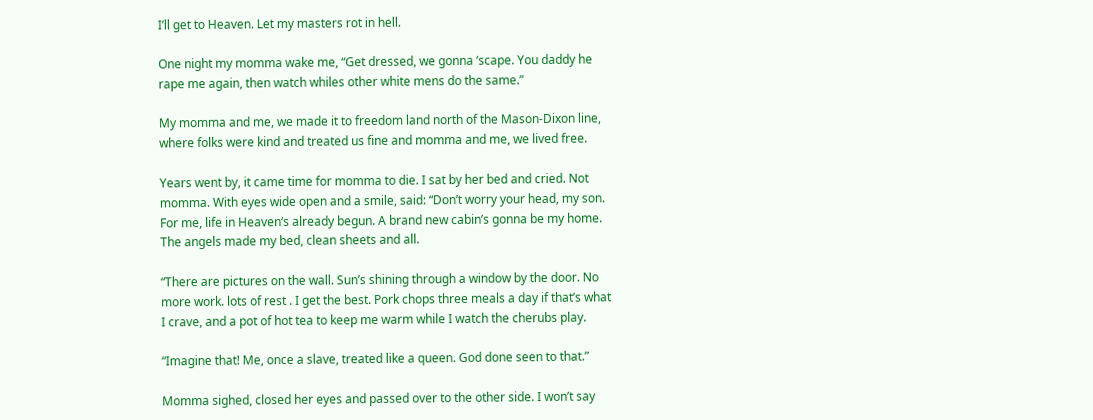I’ll get to Heaven. Let my masters rot in hell.

One night my momma wake me, “Get dressed, we gonna ‘scape. You daddy he rape me again, then watch whiles other white mens do the same.”

My momma and me, we made it to freedom land north of the Mason-Dixon line, where folks were kind and treated us fine and momma and me, we lived free.

Years went by, it came time for momma to die. I sat by her bed and cried. Not momma. With eyes wide open and a smile, said: “Don’t worry your head, my son. For me, life in Heaven‘s already begun. A brand new cabin’s gonna be my home. The angels made my bed, clean sheets and all.

“There are pictures on the wall. Sun’s shining through a window by the door. No more work. lots of rest . I get the best. Pork chops three meals a day if that’s what I crave, and a pot of hot tea to keep me warm while I watch the cherubs play.

“Imagine that! Me, once a slave, treated like a queen. God done seen to that.”

Momma sighed, closed her eyes and passed over to the other side. I won’t say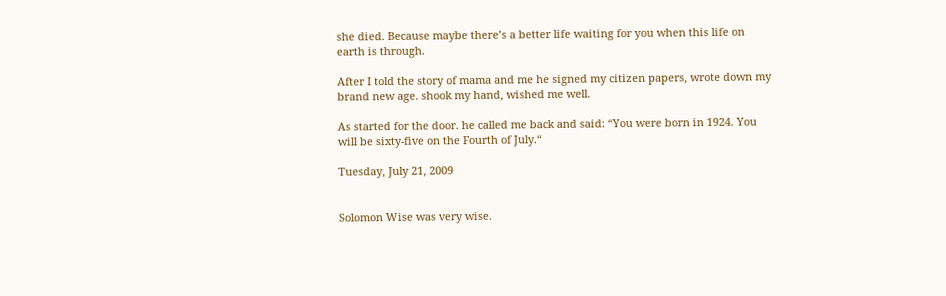she died. Because maybe there’s a better life waiting for you when this life on earth is through.

After I told the story of mama and me he signed my citizen papers, wrote down my brand new age. shook my hand, wished me well.

As started for the door. he called me back and said: “You were born in 1924. You will be sixty-five on the Fourth of July.“

Tuesday, July 21, 2009


Solomon Wise was very wise.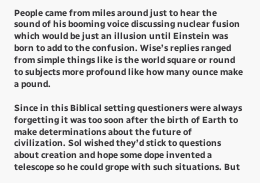People came from miles around just to hear the sound of his booming voice discussing nuclear fusion which would be just an illusion until Einstein was born to add to the confusion. Wise’s replies ranged from simple things like is the world square or round to subjects more profound like how many ounce make a pound.

Since in this Biblical setting questioners were always forgetting it was too soon after the birth of Earth to make determinations about the future of civilization. Sol wished they’d stick to questions about creation and hope some dope invented a telescope so he could grope with such situations. But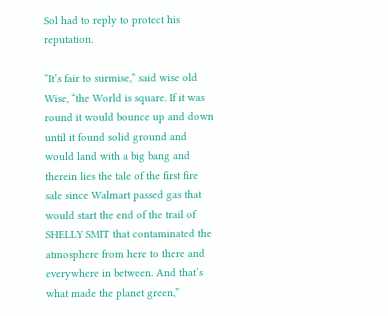Sol had to reply to protect his reputation.

“It’s fair to surmise,” said wise old Wise, “the World is square. If it was round it would bounce up and down until it found solid ground and would land with a big bang and therein lies the tale of the first fire sale since Walmart passed gas that would start the end of the trail of SHELLY SMIT that contaminated the atmosphere from here to there and everywhere in between. And that’s what made the planet green,”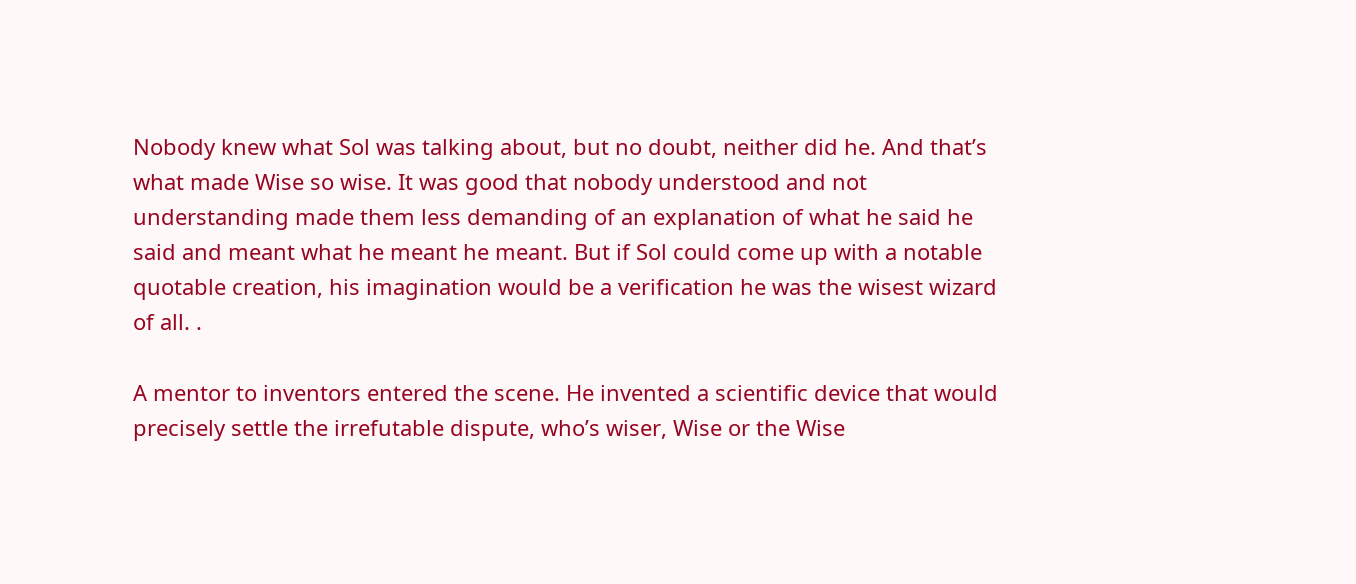Nobody knew what Sol was talking about, but no doubt, neither did he. And that’s what made Wise so wise. It was good that nobody understood and not understanding made them less demanding of an explanation of what he said he said and meant what he meant he meant. But if Sol could come up with a notable quotable creation, his imagination would be a verification he was the wisest wizard of all. .

A mentor to inventors entered the scene. He invented a scientific device that would precisely settle the irrefutable dispute, who’s wiser, Wise or the Wise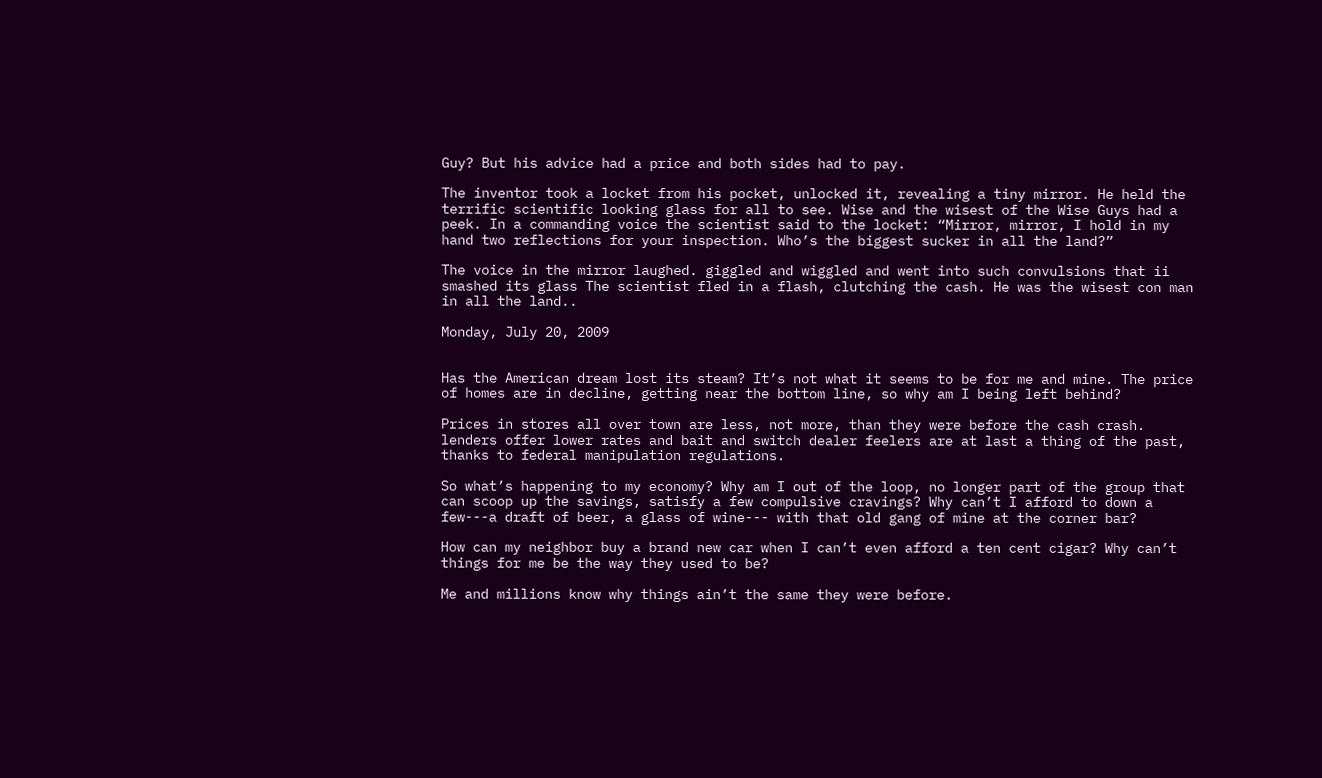Guy? But his advice had a price and both sides had to pay.

The inventor took a locket from his pocket, unlocked it, revealing a tiny mirror. He held the terrific scientific looking glass for all to see. Wise and the wisest of the Wise Guys had a peek. In a commanding voice the scientist said to the locket: “Mirror, mirror, I hold in my hand two reflections for your inspection. Who’s the biggest sucker in all the land?”

The voice in the mirror laughed. giggled and wiggled and went into such convulsions that ii smashed its glass The scientist fled in a flash, clutching the cash. He was the wisest con man in all the land..

Monday, July 20, 2009


Has the American dream lost its steam? It’s not what it seems to be for me and mine. The price of homes are in decline, getting near the bottom line, so why am I being left behind?

Prices in stores all over town are less, not more, than they were before the cash crash. lenders offer lower rates and bait and switch dealer feelers are at last a thing of the past, thanks to federal manipulation regulations.

So what’s happening to my economy? Why am I out of the loop, no longer part of the group that can scoop up the savings, satisfy a few compulsive cravings? Why can’t I afford to down a few---a draft of beer, a glass of wine--- with that old gang of mine at the corner bar?

How can my neighbor buy a brand new car when I can’t even afford a ten cent cigar? Why can’t things for me be the way they used to be?

Me and millions know why things ain’t the same they were before.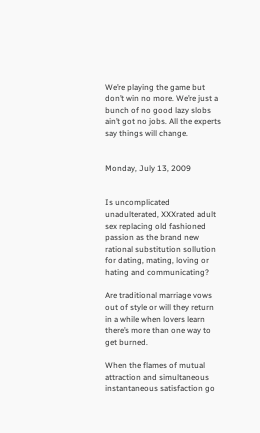We’re playing the game but don’t win no more. We’re just a bunch of no good lazy slobs ain’t got no jobs. All the experts say things will change.


Monday, July 13, 2009


Is uncomplicated unadulterated, XXXrated adult sex replacing old fashioned passion as the brand new rational substitution sollution for dating, mating, loving or hating and communicating?

Are traditional marriage vows out of style or will they return in a while when lovers learn there’s more than one way to get burned.

When the flames of mutual attraction and simultaneous instantaneous satisfaction go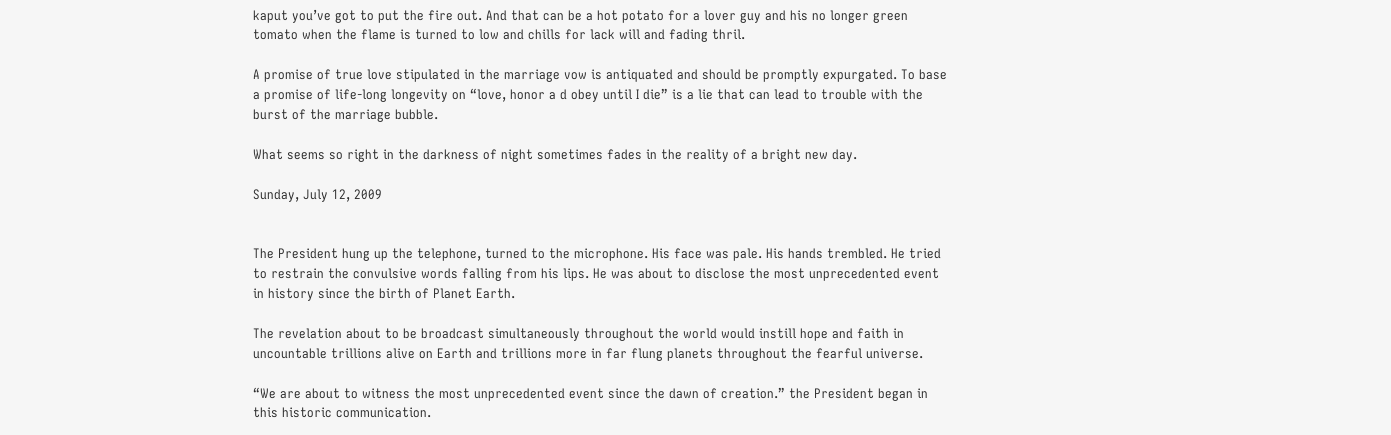kaput you’ve got to put the fire out. And that can be a hot potato for a lover guy and his no longer green tomato when the flame is turned to low and chills for lack will and fading thril.

A promise of true love stipulated in the marriage vow is antiquated and should be promptly expurgated. To base a promise of life-long longevity on “love, honor a d obey until I die” is a lie that can lead to trouble with the burst of the marriage bubble.

What seems so right in the darkness of night sometimes fades in the reality of a bright new day.

Sunday, July 12, 2009


The President hung up the telephone, turned to the microphone. His face was pale. His hands trembled. He tried to restrain the convulsive words falling from his lips. He was about to disclose the most unprecedented event in history since the birth of Planet Earth.

The revelation about to be broadcast simultaneously throughout the world would instill hope and faith in uncountable trillions alive on Earth and trillions more in far flung planets throughout the fearful universe.

“We are about to witness the most unprecedented event since the dawn of creation.” the President began in this historic communication.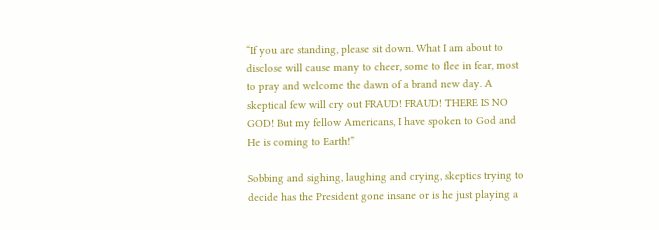“If you are standing, please sit down. What I am about to disclose will cause many to cheer, some to flee in fear, most to pray and welcome the dawn of a brand new day. A skeptical few will cry out FRAUD! FRAUD! THERE IS NO GOD! But my fellow Americans, I have spoken to God and He is coming to Earth!”

Sobbing and sighing, laughing and crying, skeptics trying to decide has the President gone insane or is he just playing a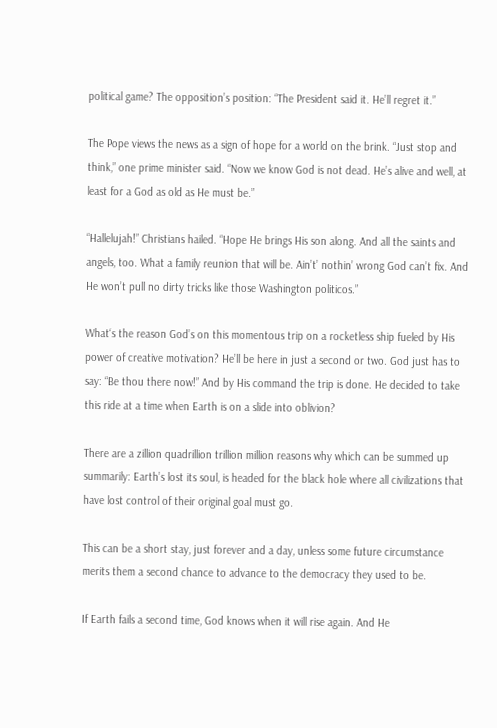political game? The opposition’s position: “The President said it. He’ll regret it.”

The Pope views the news as a sign of hope for a world on the brink. “Just stop and think,” one prime minister said. “Now we know God is not dead. He’s alive and well, at least for a God as old as He must be.”

“Hallelujah!” Christians hailed. “Hope He brings His son along. And all the saints and angels, too. What a family reunion that will be. Ain’t’ nothin’ wrong God can’t fix. And He won’t pull no dirty tricks like those Washington politicos.”

What‘s the reason God’s on this momentous trip on a rocketless ship fueled by His power of creative motivation? He’ll be here in just a second or two. God just has to say: “Be thou there now!” And by His command the trip is done. He decided to take this ride at a time when Earth is on a slide into oblivion?

There are a zillion quadrillion trillion million reasons why which can be summed up summarily: Earth’s lost its soul, is headed for the black hole where all civilizations that have lost control of their original goal must go.

This can be a short stay, just forever and a day, unless some future circumstance merits them a second chance to advance to the democracy they used to be.

If Earth fails a second time, God knows when it will rise again. And He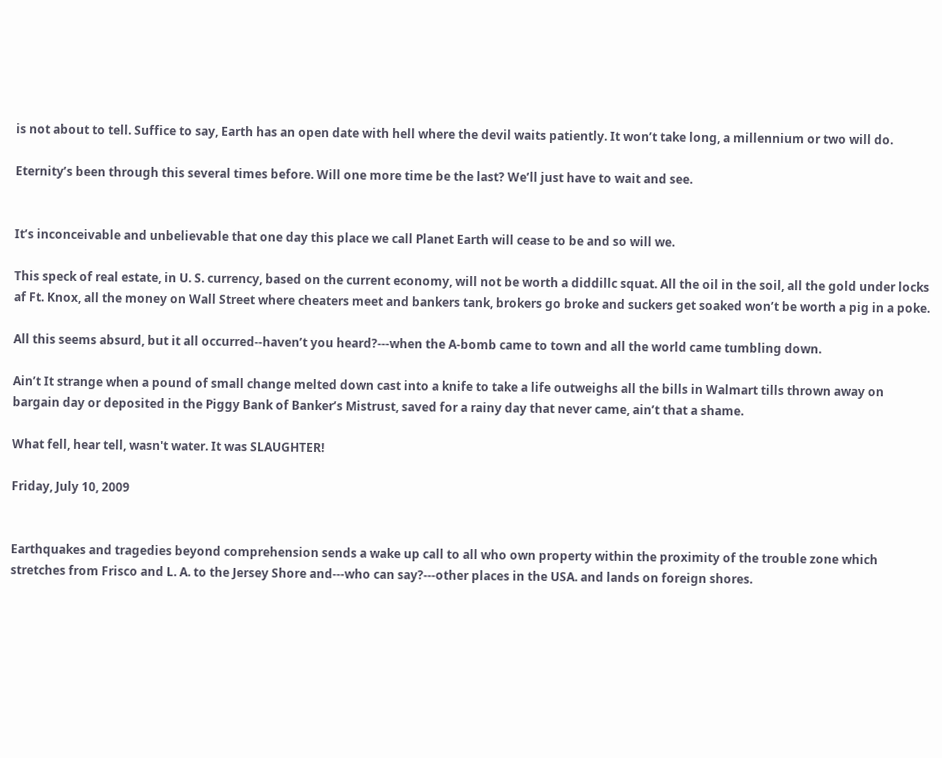is not about to tell. Suffice to say, Earth has an open date with hell where the devil waits patiently. It won’t take long, a millennium or two will do.

Eternity’s been through this several times before. Will one more time be the last? We’ll just have to wait and see.


It’s inconceivable and unbelievable that one day this place we call Planet Earth will cease to be and so will we.

This speck of real estate, in U. S. currency, based on the current economy, will not be worth a diddillc squat. All the oil in the soil, all the gold under locks af Ft. Knox, all the money on Wall Street where cheaters meet and bankers tank, brokers go broke and suckers get soaked won’t be worth a pig in a poke.

All this seems absurd, but it all occurred--haven’t you heard?---when the A-bomb came to town and all the world came tumbling down.

Ain’t It strange when a pound of small change melted down cast into a knife to take a life outweighs all the bills in Walmart tills thrown away on bargain day or deposited in the Piggy Bank of Banker’s Mistrust, saved for a rainy day that never came, ain’t that a shame.

What fell, hear tell, wasn't water. It was SLAUGHTER!

Friday, July 10, 2009


Earthquakes and tragedies beyond comprehension sends a wake up call to all who own property within the proximity of the trouble zone which stretches from Frisco and L. A. to the Jersey Shore and---who can say?---other places in the USA. and lands on foreign shores.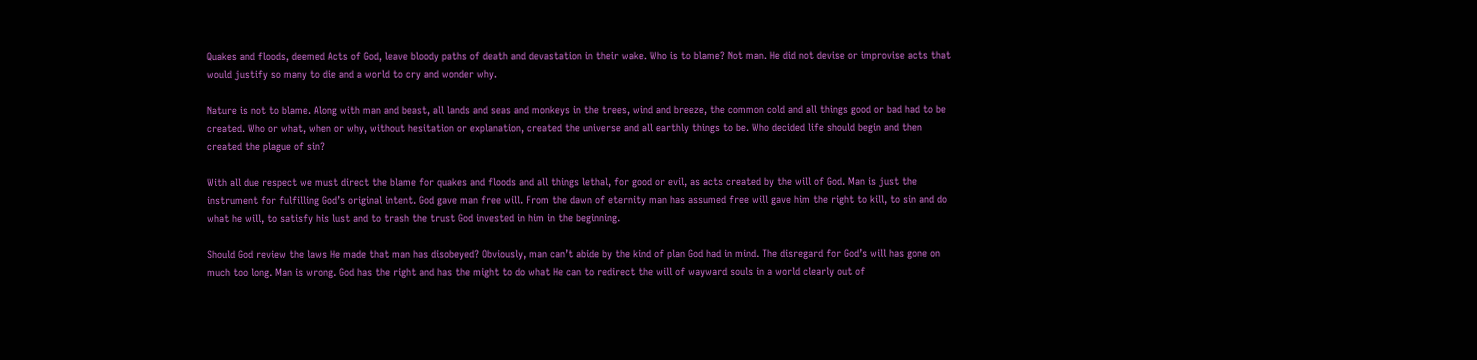Quakes and floods, deemed Acts of God, leave bloody paths of death and devastation in their wake. Who is to blame? Not man. He did not devise or improvise acts that would justify so many to die and a world to cry and wonder why.

Nature is not to blame. Along with man and beast, all lands and seas and monkeys in the trees, wind and breeze, the common cold and all things good or bad had to be created. Who or what, when or why, without hesitation or explanation, created the universe and all earthly things to be. Who decided life should begin and then created the plague of sin?

With all due respect we must direct the blame for quakes and floods and all things lethal, for good or evil, as acts created by the will of God. Man is just the instrument for fulfilling God’s original intent. God gave man free will. From the dawn of eternity man has assumed free will gave him the right to kill, to sin and do what he will, to satisfy his lust and to trash the trust God invested in him in the beginning.

Should God review the laws He made that man has disobeyed? Obviously, man can’t abide by the kind of plan God had in mind. The disregard for God’s will has gone on much too long. Man is wrong. God has the right and has the might to do what He can to redirect the will of wayward souls in a world clearly out of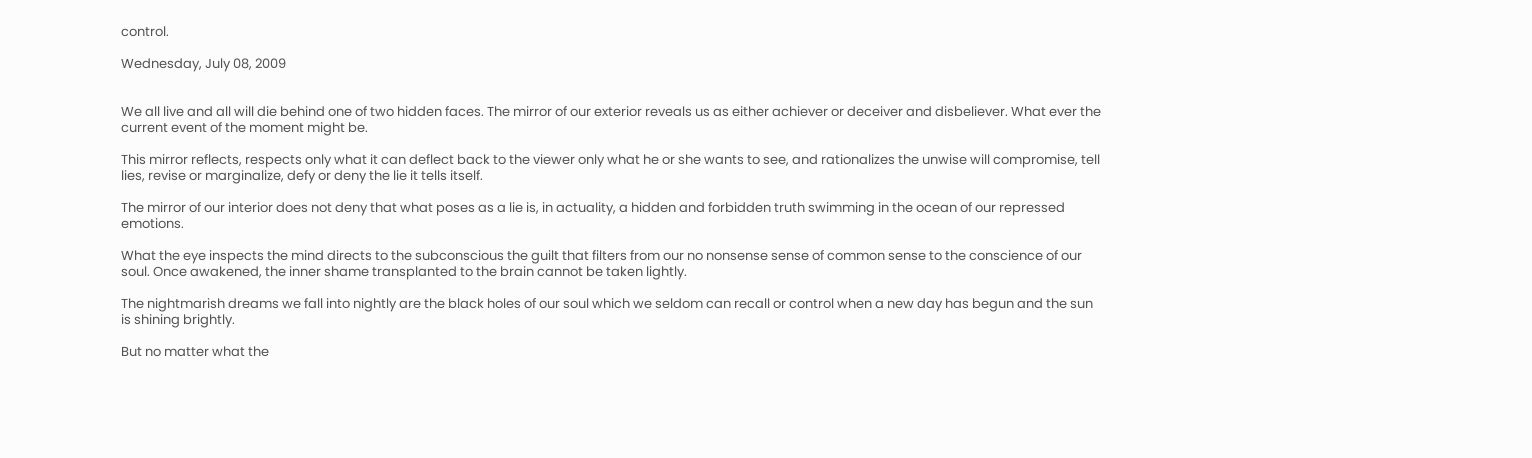control.

Wednesday, July 08, 2009


We all live and all will die behind one of two hidden faces. The mirror of our exterior reveals us as either achiever or deceiver and disbeliever. What ever the current event of the moment might be.

This mirror reflects, respects only what it can deflect back to the viewer only what he or she wants to see, and rationalizes the unwise will compromise, tell lies, revise or marginalize, defy or deny the lie it tells itself.

The mirror of our interior does not deny that what poses as a lie is, in actuality, a hidden and forbidden truth swimming in the ocean of our repressed emotions.

What the eye inspects the mind directs to the subconscious the guilt that filters from our no nonsense sense of common sense to the conscience of our soul. Once awakened, the inner shame transplanted to the brain cannot be taken lightly.

The nightmarish dreams we fall into nightly are the black holes of our soul which we seldom can recall or control when a new day has begun and the sun is shining brightly.

But no matter what the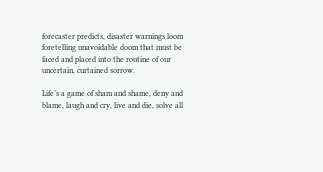forecaster predicts, disaster warnings loom foretelling unavoidable doom that must be faced and placed into the routine of our uncertain, curtained sorrow.

Life’s a game of sham and shame, deny and blame, laugh and cry, live and die, solve all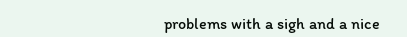problems with a sigh and a nice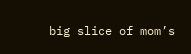big slice of mom’s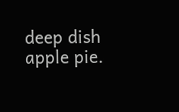deep dish apple pie.